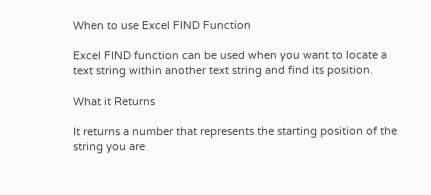When to use Excel FIND Function

Excel FIND function can be used when you want to locate a text string within another text string and find its position.

What it Returns

It returns a number that represents the starting position of the string you are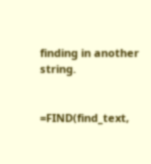finding in another string.


=FIND(find_text,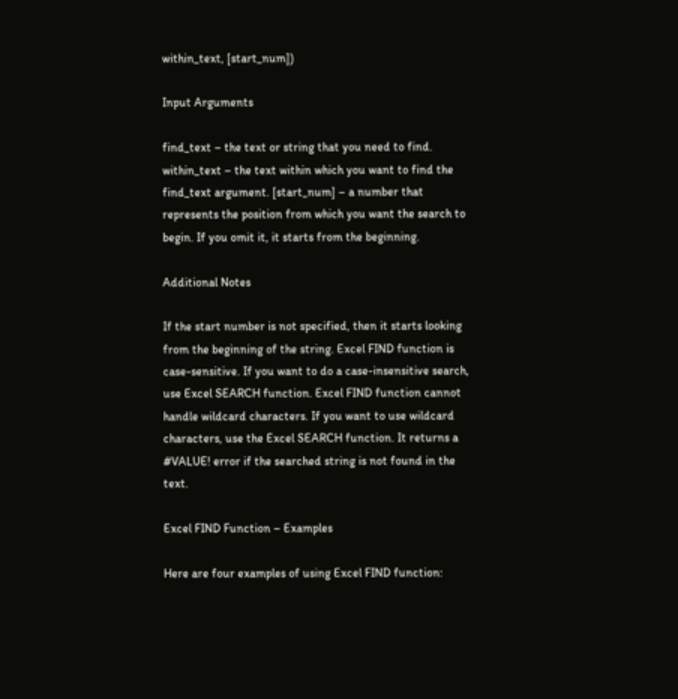within_text, [start_num])

Input Arguments

find_text – the text or string that you need to find. within_text – the text within which you want to find the find_text argument. [start_num] – a number that represents the position from which you want the search to begin. If you omit it, it starts from the beginning.

Additional Notes

If the start number is not specified, then it starts looking from the beginning of the string. Excel FIND function is case-sensitive. If you want to do a case-insensitive search, use Excel SEARCH function. Excel FIND function cannot handle wildcard characters. If you want to use wildcard characters, use the Excel SEARCH function. It returns a #VALUE! error if the searched string is not found in the text.

Excel FIND Function – Examples

Here are four examples of using Excel FIND function: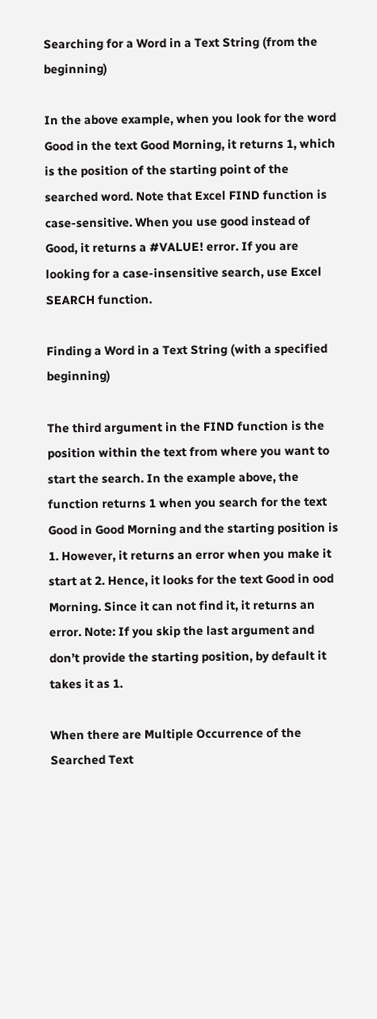Searching for a Word in a Text String (from the beginning)

In the above example, when you look for the word Good in the text Good Morning, it returns 1, which is the position of the starting point of the searched word. Note that Excel FIND function is case-sensitive. When you use good instead of Good, it returns a #VALUE! error. If you are looking for a case-insensitive search, use Excel SEARCH function.

Finding a Word in a Text String (with a specified beginning)

The third argument in the FIND function is the position within the text from where you want to start the search. In the example above, the function returns 1 when you search for the text Good in Good Morning and the starting position is 1. However, it returns an error when you make it start at 2. Hence, it looks for the text Good in ood Morning. Since it can not find it, it returns an error. Note: If you skip the last argument and don’t provide the starting position, by default it takes it as 1.

When there are Multiple Occurrence of the Searched Text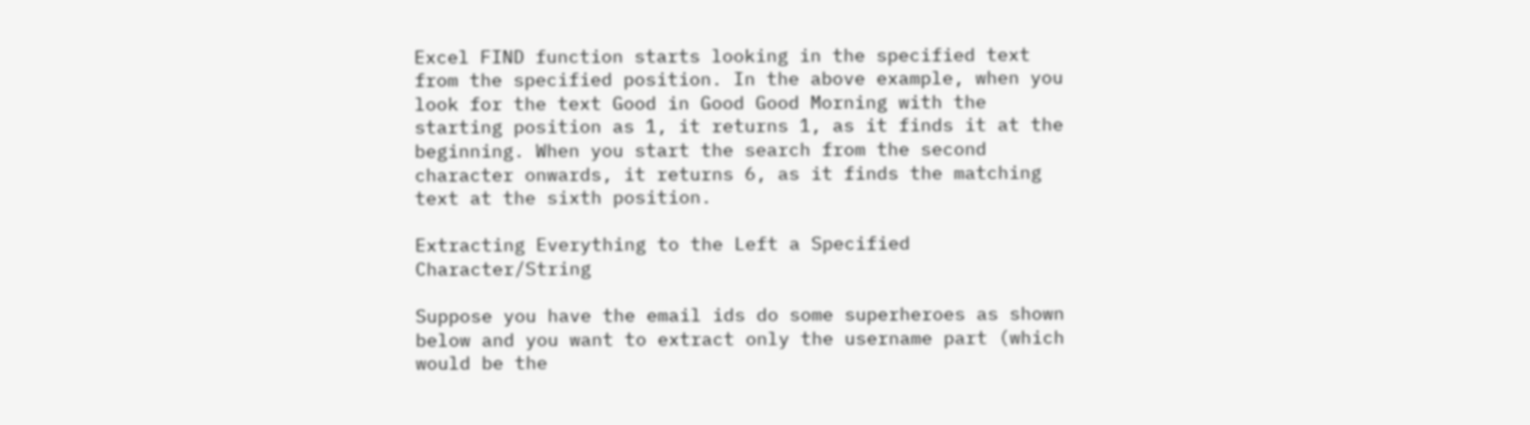Excel FIND function starts looking in the specified text from the specified position. In the above example, when you look for the text Good in Good Good Morning with the starting position as 1, it returns 1, as it finds it at the beginning. When you start the search from the second character onwards, it returns 6, as it finds the matching text at the sixth position.

Extracting Everything to the Left a Specified Character/String

Suppose you have the email ids do some superheroes as shown below and you want to extract only the username part (which would be the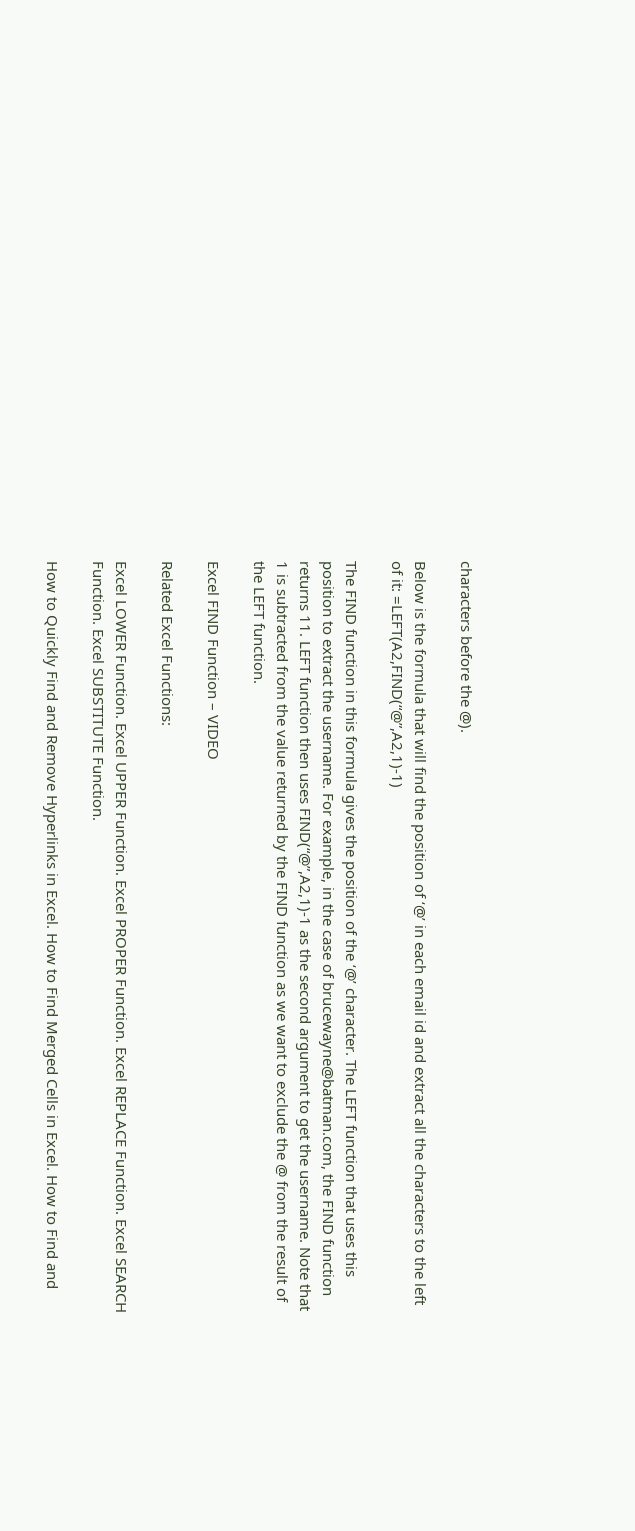characters before the @).

Below is the formula that will find the position of ‘@’ in each email id and extract all the characters to the left of it: =LEFT(A2,FIND(“@”,A2,1)-1)

The FIND function in this formula gives the position of the ‘@’ character. The LEFT function that uses this position to extract the username. For example, in the case of brucewayne@batman.com, the FIND function returns 11. LEFT function then uses FIND(“@”,A2,1)-1 as the second argument to get the username. Note that 1 is subtracted from the value returned by the FIND function as we want to exclude the @ from the result of the LEFT function.

Excel FIND Function – VIDEO

Related Excel Functions:

Excel LOWER Function. Excel UPPER Function. Excel PROPER Function. Excel REPLACE Function. Excel SEARCH Function. Excel SUBSTITUTE Function.

How to Quickly Find and Remove Hyperlinks in Excel. How to Find Merged Cells in Excel. How to Find and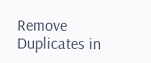Remove Duplicates in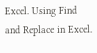Excel. Using Find and Replace in Excel.